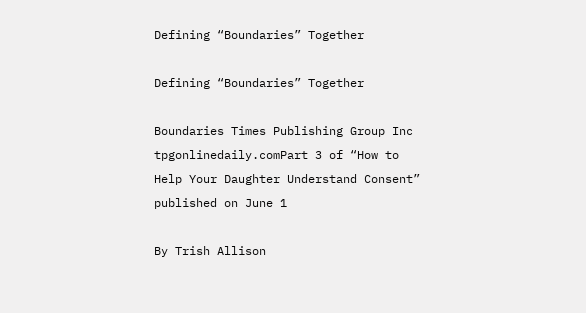Defining “Boundaries” Together

Defining “Boundaries” Together

Boundaries Times Publishing Group Inc tpgonlinedaily.comPart 3 of “How to Help Your Daughter Understand Consent” published on June 1

By Trish Allison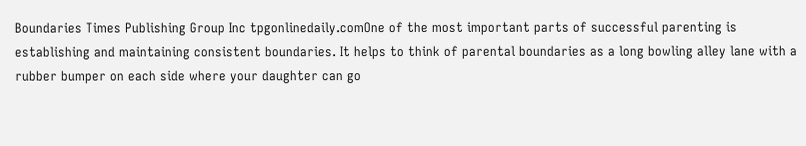Boundaries Times Publishing Group Inc tpgonlinedaily.comOne of the most important parts of successful parenting is establishing and maintaining consistent boundaries. It helps to think of parental boundaries as a long bowling alley lane with a rubber bumper on each side where your daughter can go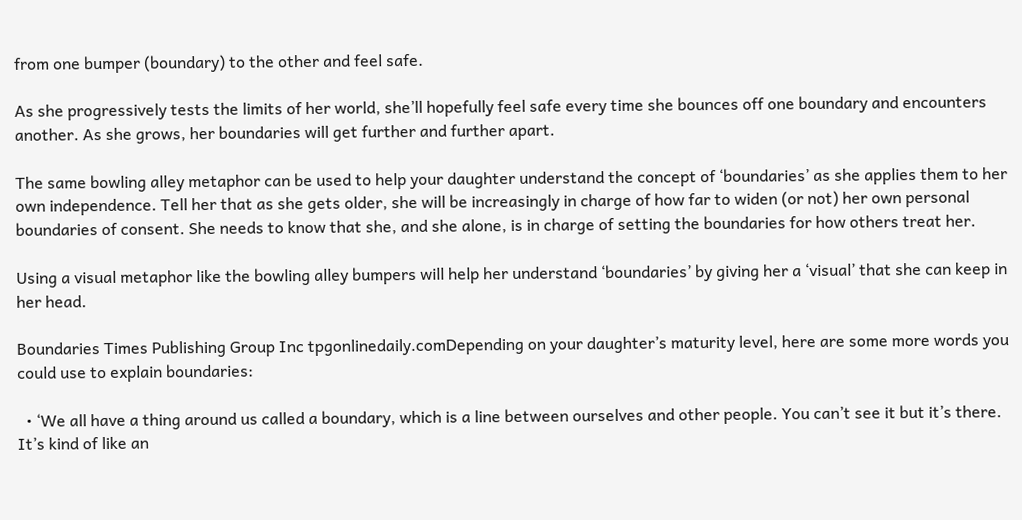from one bumper (boundary) to the other and feel safe.

As she progressively tests the limits of her world, she’ll hopefully feel safe every time she bounces off one boundary and encounters another. As she grows, her boundaries will get further and further apart.

The same bowling alley metaphor can be used to help your daughter understand the concept of ‘boundaries’ as she applies them to her own independence. Tell her that as she gets older, she will be increasingly in charge of how far to widen (or not) her own personal boundaries of consent. She needs to know that she, and she alone, is in charge of setting the boundaries for how others treat her.

Using a visual metaphor like the bowling alley bumpers will help her understand ‘boundaries’ by giving her a ‘visual’ that she can keep in her head.

Boundaries Times Publishing Group Inc tpgonlinedaily.comDepending on your daughter’s maturity level, here are some more words you could use to explain boundaries:

  • ‘We all have a thing around us called a boundary, which is a line between ourselves and other people. You can’t see it but it’s there. It’s kind of like an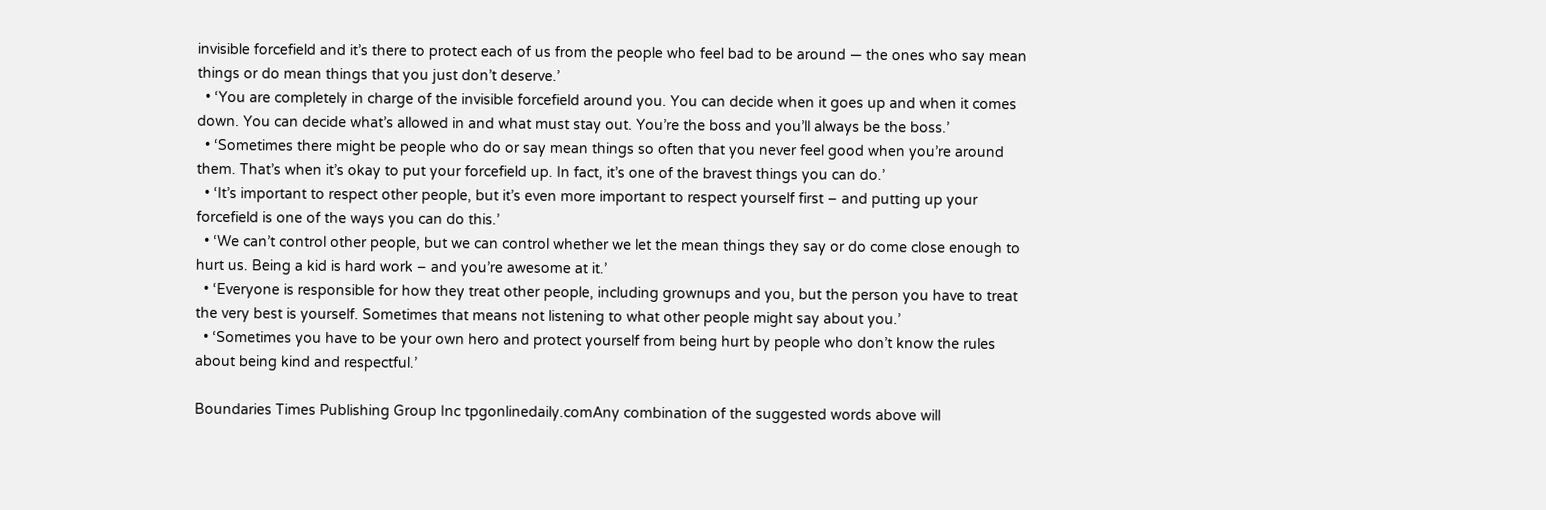invisible forcefield and it’s there to protect each of us from the people who feel bad to be around — the ones who say mean things or do mean things that you just don’t deserve.’
  • ‘You are completely in charge of the invisible forcefield around you. You can decide when it goes up and when it comes down. You can decide what’s allowed in and what must stay out. You’re the boss and you’ll always be the boss.’
  • ‘Sometimes there might be people who do or say mean things so often that you never feel good when you’re around them. That’s when it’s okay to put your forcefield up. In fact, it’s one of the bravest things you can do.’
  • ‘It’s important to respect other people, but it’s even more important to respect yourself first – and putting up your forcefield is one of the ways you can do this.’
  • ‘We can’t control other people, but we can control whether we let the mean things they say or do come close enough to hurt us. Being a kid is hard work – and you’re awesome at it.’
  • ‘Everyone is responsible for how they treat other people, including grownups and you, but the person you have to treat the very best is yourself. Sometimes that means not listening to what other people might say about you.’
  • ‘Sometimes you have to be your own hero and protect yourself from being hurt by people who don’t know the rules about being kind and respectful.’

Boundaries Times Publishing Group Inc tpgonlinedaily.comAny combination of the suggested words above will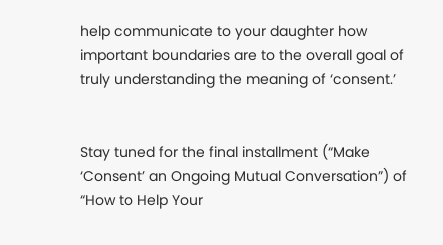help communicate to your daughter how important boundaries are to the overall goal of truly understanding the meaning of ‘consent.’


Stay tuned for the final installment (“Make ‘Consent’ an Ongoing Mutual Conversation”) of “How to Help Your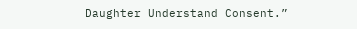Daughter Understand Consent.”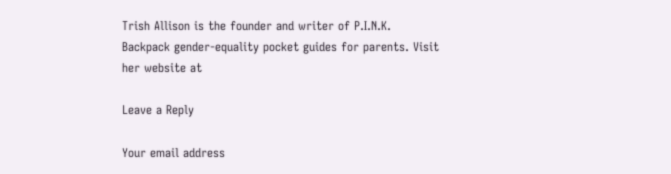Trish Allison is the founder and writer of P.I.N.K. Backpack gender-equality pocket guides for parents. Visit her website at

Leave a Reply

Your email address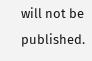will not be published.